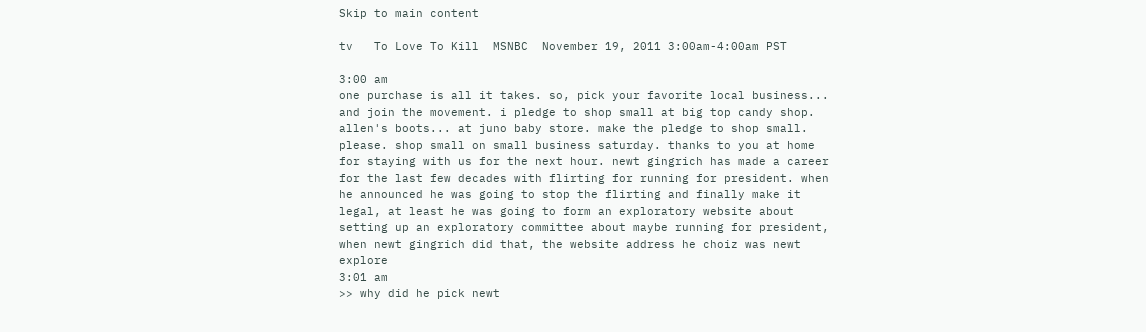Skip to main content

tv   To Love To Kill  MSNBC  November 19, 2011 3:00am-4:00am PST

3:00 am
one purchase is all it takes. so, pick your favorite local business... and join the movement. i pledge to shop small at big top candy shop. allen's boots... at juno baby store. make the pledge to shop small. please. shop small on small business saturday. thanks to you at home for staying with us for the next hour. newt gingrich has made a career for the last few decades with flirting for running for president. when he announced he was going to stop the flirting and finally make it legal, at least he was going to form an exploratory website about setting up an exploratory committee about maybe running for president, when newt gingrich did that, the website address he choiz was newt explore
3:01 am
>> why did he pick newt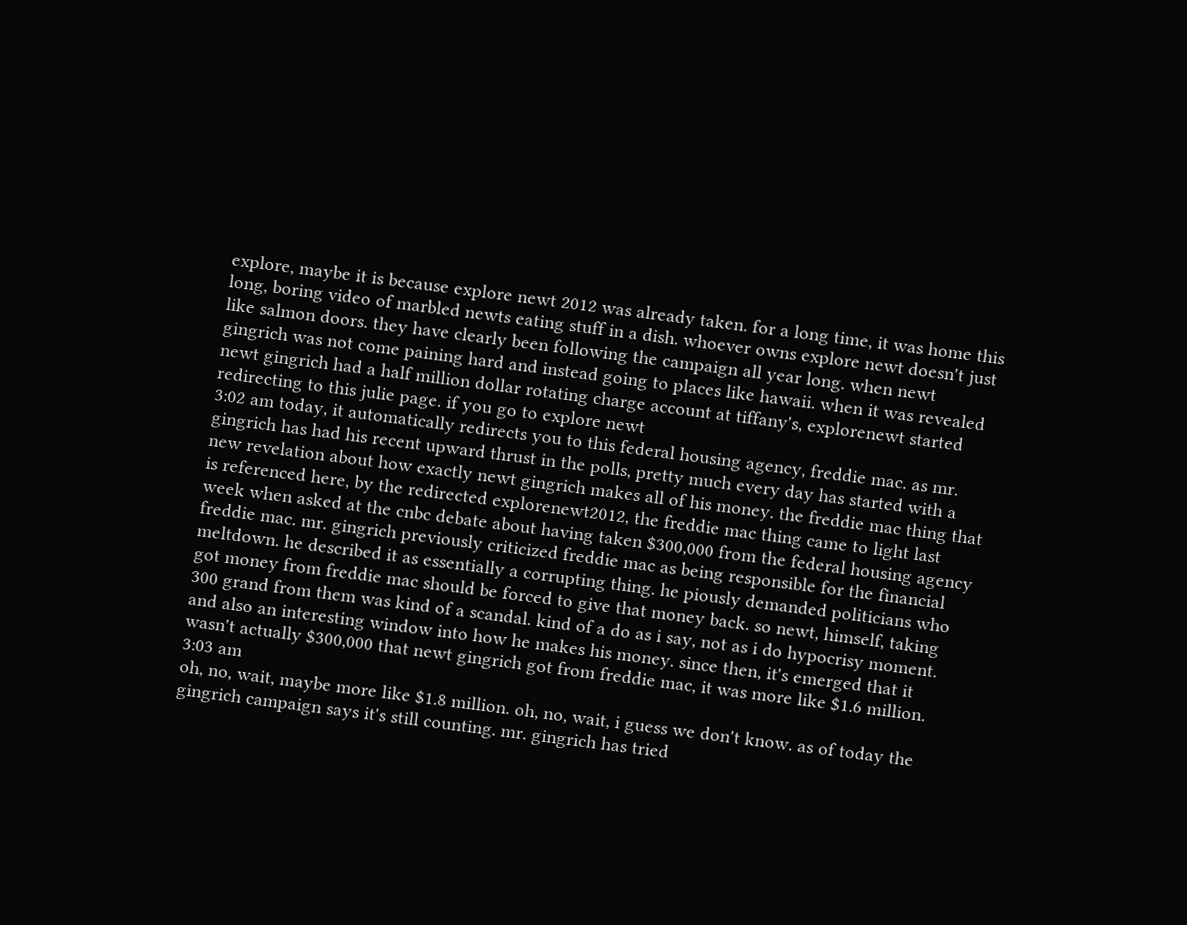explore, maybe it is because explore newt 2012 was already taken. for a long time, it was home this long, boring video of marbled newts eating stuff in a dish. whoever owns explore newt doesn't just like salmon doors. they have clearly been following the campaign all year long. when newt gingrich was not come paining hard and instead going to places like hawaii. when it was revealed newt gingrich had a half million dollar rotating charge account at tiffany's, explorenewt started redirecting to this julie page. if you go to explore newt
3:02 am today, it automatically redirects you to this federal housing agency, freddie mac. as mr. gingrich has had his recent upward thrust in the polls, pretty much every day has started with a new revelation about how exactly newt gingrich makes all of his money. the freddie mac thing that is referenced here, by the redirected explorenewt2012, the freddie mac thing came to light last week when asked at the cnbc debate about having taken $300,000 from the federal housing agency freddie mac. mr. gingrich previously criticized freddie mac as being responsible for the financial meltdown. he described it as essentially a corrupting thing. he piously demanded politicians who got money from freddie mac should be forced to give that money back. so newt, himself, taking 300 grand from them was kind of a scandal. kind of a do as i say, not as i do hypocrisy moment. and also an interesting window into how he makes his money. since then, it's emerged that it wasn't actually $300,000 that newt gingrich got from freddie mac, it was more like $1.6 million.
3:03 am
oh, no, wait, maybe more like $1.8 million. oh, no, wait, i guess we don't know. as of today the gingrich campaign says it's still counting. mr. gingrich has tried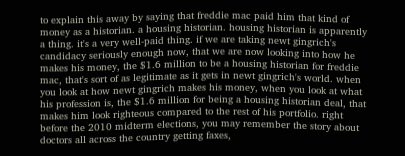to explain this away by saying that freddie mac paid him that kind of money as a historian. a housing historian. housing historian is apparently a thing. it's a very well-paid thing. if we are taking newt gingrich's candidacy seriously enough now, that we are now looking into how he makes his money, the $1.6 million to be a housing historian for freddie mac, that's sort of as legitimate as it gets in newt gingrich's world. when you look at how newt gingrich makes his money, when you look at what his profession is, the $1.6 million for being a housing historian deal, that makes him look righteous compared to the rest of his portfolio. right before the 2010 midterm elections, you may remember the story about doctors all across the country getting faxes,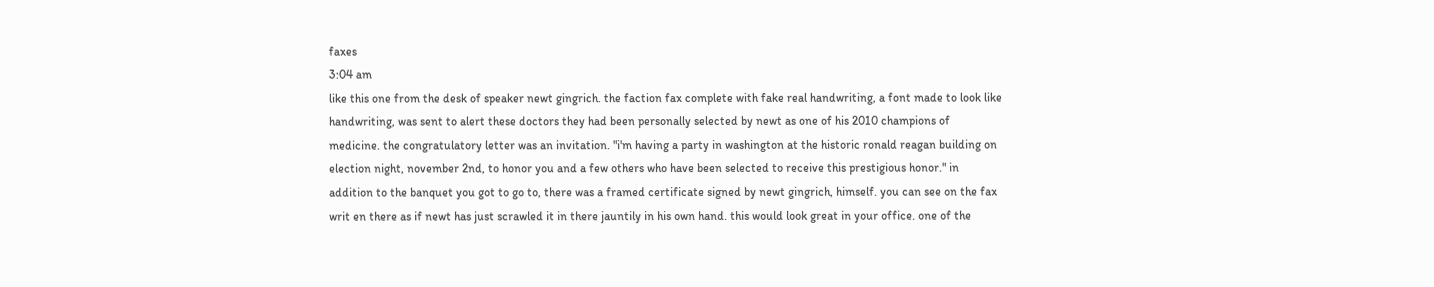faxes
3:04 am
like this one from the desk of speaker newt gingrich. the faction fax complete with fake real handwriting, a font made to look like handwriting, was sent to alert these doctors they had been personally selected by newt as one of his 2010 champions of medicine. the congratulatory letter was an invitation. "i'm having a party in washington at the historic ronald reagan building on election night, november 2nd, to honor you and a few others who have been selected to receive this prestigious honor." in addition to the banquet you got to go to, there was a framed certificate signed by newt gingrich, himself. you can see on the fax writ en there as if newt has just scrawled it in there jauntily in his own hand. this would look great in your office. one of the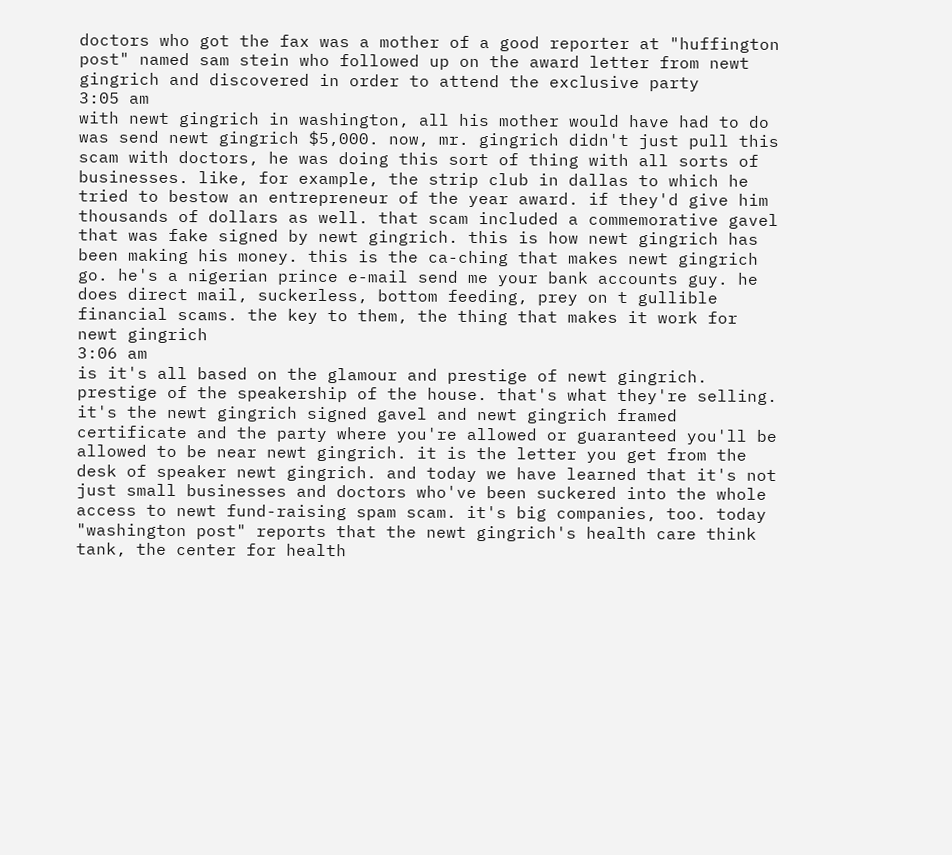doctors who got the fax was a mother of a good reporter at "huffington post" named sam stein who followed up on the award letter from newt gingrich and discovered in order to attend the exclusive party
3:05 am
with newt gingrich in washington, all his mother would have had to do was send newt gingrich $5,000. now, mr. gingrich didn't just pull this scam with doctors, he was doing this sort of thing with all sorts of businesses. like, for example, the strip club in dallas to which he tried to bestow an entrepreneur of the year award. if they'd give him thousands of dollars as well. that scam included a commemorative gavel that was fake signed by newt gingrich. this is how newt gingrich has been making his money. this is the ca-ching that makes newt gingrich go. he's a nigerian prince e-mail send me your bank accounts guy. he does direct mail, suckerless, bottom feeding, prey on t gullible financial scams. the key to them, the thing that makes it work for newt gingrich
3:06 am
is it's all based on the glamour and prestige of newt gingrich. prestige of the speakership of the house. that's what they're selling. it's the newt gingrich signed gavel and newt gingrich framed certificate and the party where you're allowed or guaranteed you'll be allowed to be near newt gingrich. it is the letter you get from the desk of speaker newt gingrich. and today we have learned that it's not just small businesses and doctors who've been suckered into the whole access to newt fund-raising spam scam. it's big companies, too. today "washington post" reports that the newt gingrich's health care think tank, the center for health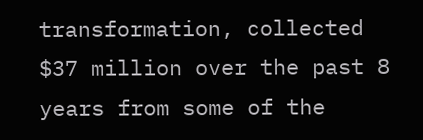transformation, collected $37 million over the past 8 years from some of the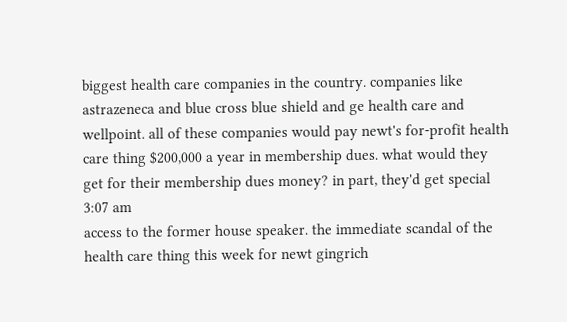biggest health care companies in the country. companies like astrazeneca and blue cross blue shield and ge health care and wellpoint. all of these companies would pay newt's for-profit health care thing $200,000 a year in membership dues. what would they get for their membership dues money? in part, they'd get special
3:07 am
access to the former house speaker. the immediate scandal of the health care thing this week for newt gingrich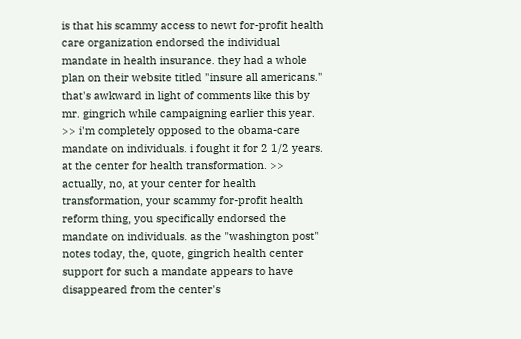is that his scammy access to newt for-profit health care organization endorsed the individual mandate in health insurance. they had a whole plan on their website titled "insure all americans." that's awkward in light of comments like this by mr. gingrich while campaigning earlier this year. >> i'm completely opposed to the obama-care mandate on individuals. i fought it for 2 1/2 years. at the center for health transformation. >> actually, no, at your center for health transformation, your scammy for-profit health reform thing, you specifically endorsed the mandate on individuals. as the "washington post" notes today, the, quote, gingrich health center support for such a mandate appears to have disappeared from the center's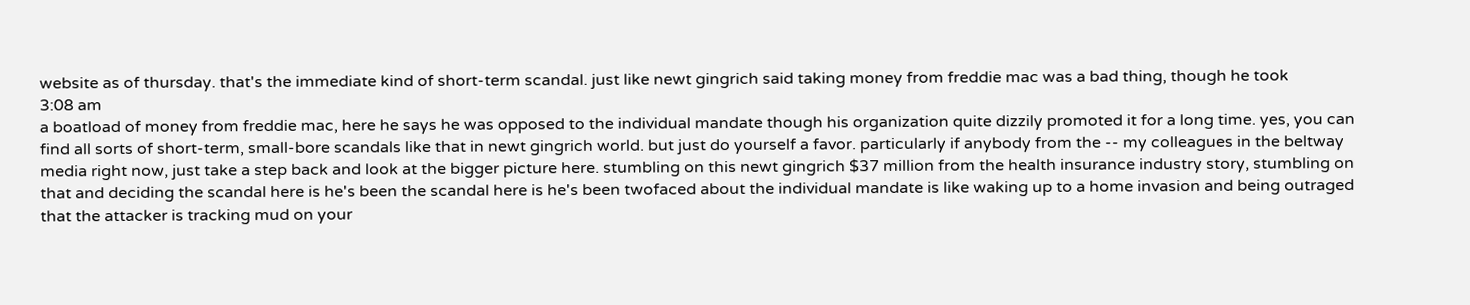website as of thursday. that's the immediate kind of short-term scandal. just like newt gingrich said taking money from freddie mac was a bad thing, though he took
3:08 am
a boatload of money from freddie mac, here he says he was opposed to the individual mandate though his organization quite dizzily promoted it for a long time. yes, you can find all sorts of short-term, small-bore scandals like that in newt gingrich world. but just do yourself a favor. particularly if anybody from the -- my colleagues in the beltway media right now, just take a step back and look at the bigger picture here. stumbling on this newt gingrich $37 million from the health insurance industry story, stumbling on that and deciding the scandal here is he's been the scandal here is he's been twofaced about the individual mandate is like waking up to a home invasion and being outraged that the attacker is tracking mud on your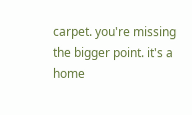carpet. you're missing the bigger point. it's a home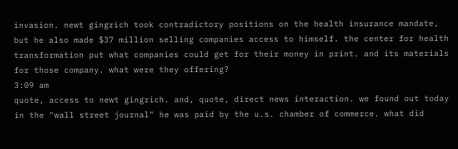invasion. newt gingrich took contradictory positions on the health insurance mandate, but he also made $37 million selling companies access to himself. the center for health transformation put what companies could get for their money in print. and its materials for those company. what were they offering?
3:09 am
quote, access to newt gingrich. and, quote, direct news interaction. we found out today in the "wall street journal" he was paid by the u.s. chamber of commerce. what did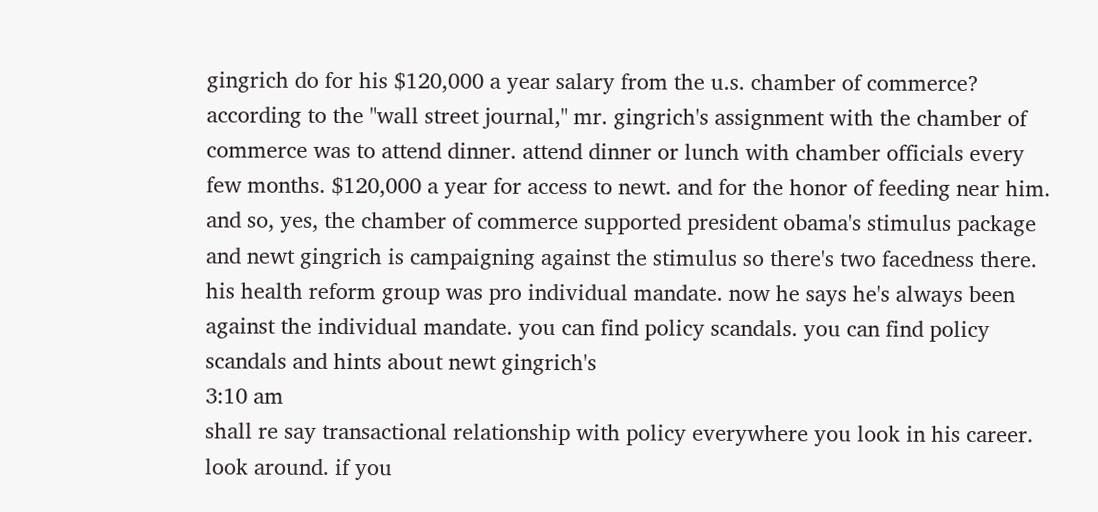gingrich do for his $120,000 a year salary from the u.s. chamber of commerce? according to the "wall street journal," mr. gingrich's assignment with the chamber of commerce was to attend dinner. attend dinner or lunch with chamber officials every few months. $120,000 a year for access to newt. and for the honor of feeding near him. and so, yes, the chamber of commerce supported president obama's stimulus package and newt gingrich is campaigning against the stimulus so there's two facedness there. his health reform group was pro individual mandate. now he says he's always been against the individual mandate. you can find policy scandals. you can find policy scandals and hints about newt gingrich's
3:10 am
shall re say transactional relationship with policy everywhere you look in his career. look around. if you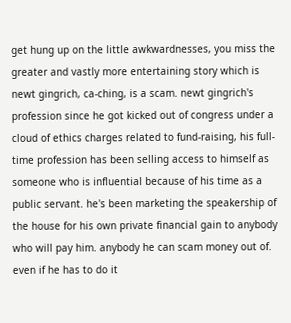get hung up on the little awkwardnesses, you miss the greater and vastly more entertaining story which is newt gingrich, ca-ching, is a scam. newt gingrich's profession since he got kicked out of congress under a cloud of ethics charges related to fund-raising, his full-time profession has been selling access to himself as someone who is influential because of his time as a public servant. he's been marketing the speakership of the house for his own private financial gain to anybody who will pay him. anybody he can scam money out of. even if he has to do it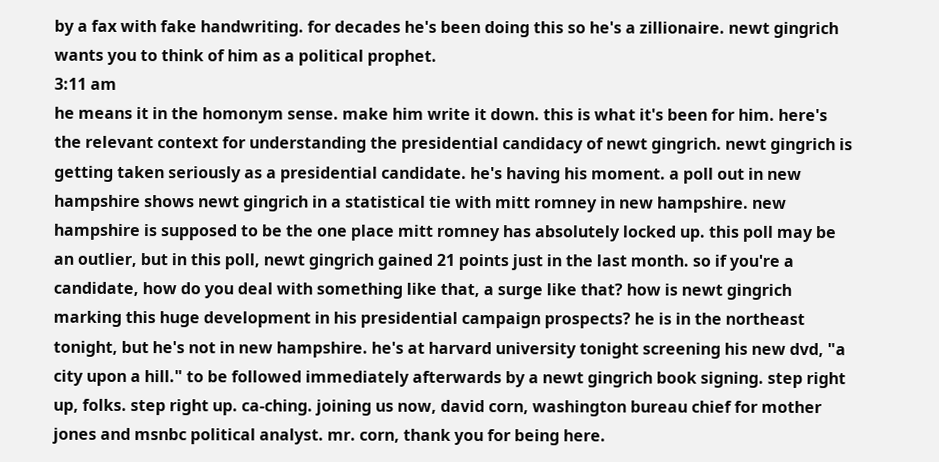by a fax with fake handwriting. for decades he's been doing this so he's a zillionaire. newt gingrich wants you to think of him as a political prophet.
3:11 am
he means it in the homonym sense. make him write it down. this is what it's been for him. here's the relevant context for understanding the presidential candidacy of newt gingrich. newt gingrich is getting taken seriously as a presidential candidate. he's having his moment. a poll out in new hampshire shows newt gingrich in a statistical tie with mitt romney in new hampshire. new hampshire is supposed to be the one place mitt romney has absolutely locked up. this poll may be an outlier, but in this poll, newt gingrich gained 21 points just in the last month. so if you're a candidate, how do you deal with something like that, a surge like that? how is newt gingrich marking this huge development in his presidential campaign prospects? he is in the northeast tonight, but he's not in new hampshire. he's at harvard university tonight screening his new dvd, "a city upon a hill." to be followed immediately afterwards by a newt gingrich book signing. step right up, folks. step right up. ca-ching. joining us now, david corn, washington bureau chief for mother jones and msnbc political analyst. mr. corn, thank you for being here.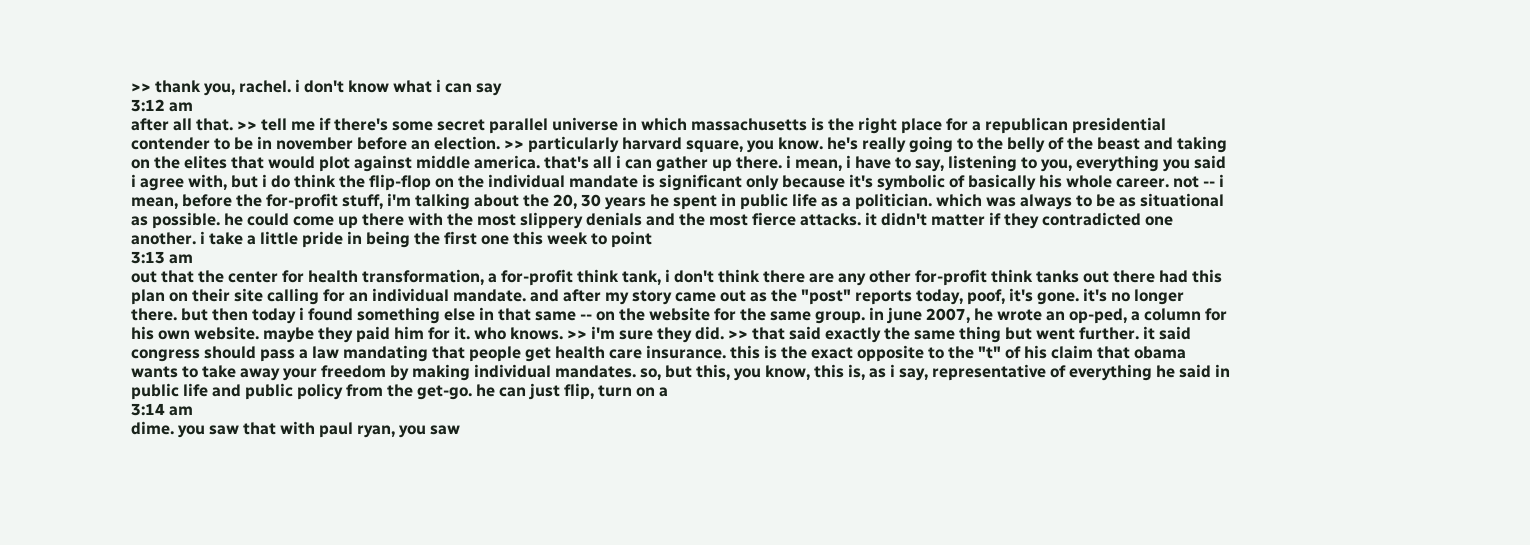>> thank you, rachel. i don't know what i can say
3:12 am
after all that. >> tell me if there's some secret parallel universe in which massachusetts is the right place for a republican presidential contender to be in november before an election. >> particularly harvard square, you know. he's really going to the belly of the beast and taking on the elites that would plot against middle america. that's all i can gather up there. i mean, i have to say, listening to you, everything you said i agree with, but i do think the flip-flop on the individual mandate is significant only because it's symbolic of basically his whole career. not -- i mean, before the for-profit stuff, i'm talking about the 20, 30 years he spent in public life as a politician. which was always to be as situational as possible. he could come up there with the most slippery denials and the most fierce attacks. it didn't matter if they contradicted one another. i take a little pride in being the first one this week to point
3:13 am
out that the center for health transformation, a for-profit think tank, i don't think there are any other for-profit think tanks out there had this plan on their site calling for an individual mandate. and after my story came out as the "post" reports today, poof, it's gone. it's no longer there. but then today i found something else in that same -- on the website for the same group. in june 2007, he wrote an op-ped, a column for his own website. maybe they paid him for it. who knows. >> i'm sure they did. >> that said exactly the same thing but went further. it said congress should pass a law mandating that people get health care insurance. this is the exact opposite to the "t" of his claim that obama wants to take away your freedom by making individual mandates. so, but this, you know, this is, as i say, representative of everything he said in public life and public policy from the get-go. he can just flip, turn on a
3:14 am
dime. you saw that with paul ryan, you saw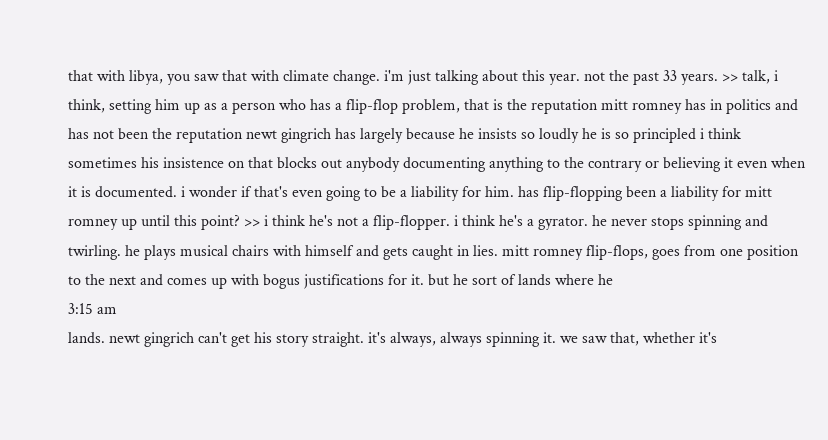that with libya, you saw that with climate change. i'm just talking about this year. not the past 33 years. >> talk, i think, setting him up as a person who has a flip-flop problem, that is the reputation mitt romney has in politics and has not been the reputation newt gingrich has largely because he insists so loudly he is so principled i think sometimes his insistence on that blocks out anybody documenting anything to the contrary or believing it even when it is documented. i wonder if that's even going to be a liability for him. has flip-flopping been a liability for mitt romney up until this point? >> i think he's not a flip-flopper. i think he's a gyrator. he never stops spinning and twirling. he plays musical chairs with himself and gets caught in lies. mitt romney flip-flops, goes from one position to the next and comes up with bogus justifications for it. but he sort of lands where he
3:15 am
lands. newt gingrich can't get his story straight. it's always, always spinning it. we saw that, whether it's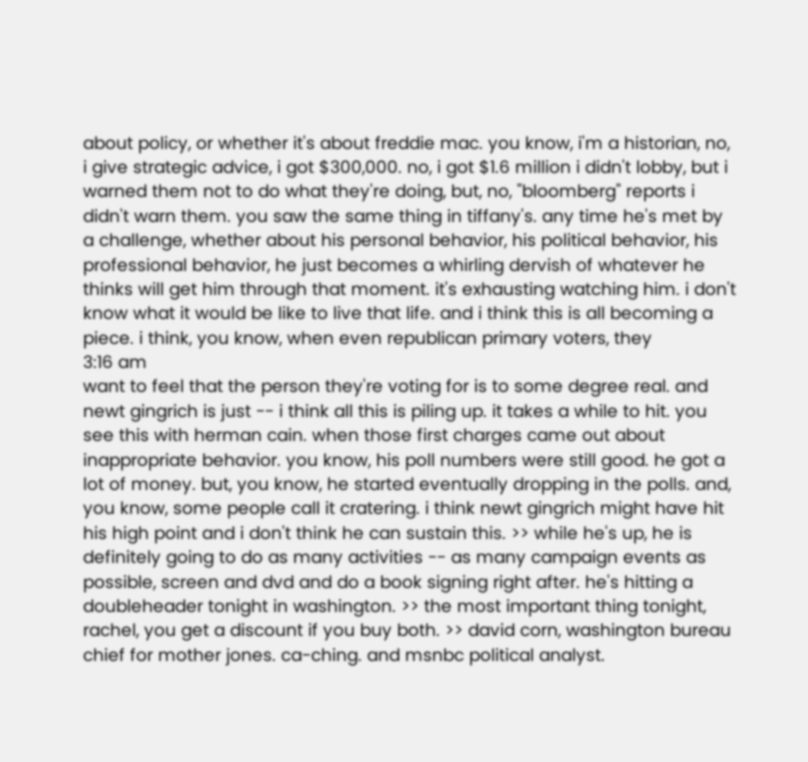about policy, or whether it's about freddie mac. you know, i'm a historian, no, i give strategic advice, i got $300,000. no, i got $1.6 million i didn't lobby, but i warned them not to do what they're doing, but, no, "bloomberg" reports i didn't warn them. you saw the same thing in tiffany's. any time he's met by a challenge, whether about his personal behavior, his political behavior, his professional behavior, he just becomes a whirling dervish of whatever he thinks will get him through that moment. it's exhausting watching him. i don't know what it would be like to live that life. and i think this is all becoming a piece. i think, you know, when even republican primary voters, they
3:16 am
want to feel that the person they're voting for is to some degree real. and newt gingrich is just -- i think all this is piling up. it takes a while to hit. you see this with herman cain. when those first charges came out about inappropriate behavior. you know, his poll numbers were still good. he got a lot of money. but, you know, he started eventually dropping in the polls. and, you know, some people call it cratering. i think newt gingrich might have hit his high point and i don't think he can sustain this. >> while he's up, he is definitely going to do as many activities -- as many campaign events as possible, screen and dvd and do a book signing right after. he's hitting a doubleheader tonight in washington. >> the most important thing tonight, rachel, you get a discount if you buy both. >> david corn, washington bureau chief for mother jones. ca-ching. and msnbc political analyst.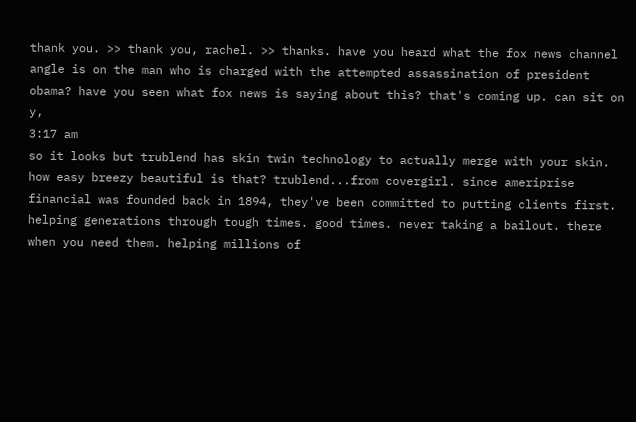thank you. >> thank you, rachel. >> thanks. have you heard what the fox news channel angle is on the man who is charged with the attempted assassination of president obama? have you seen what fox news is saying about this? that's coming up. can sit on y,
3:17 am
so it looks but trublend has skin twin technology to actually merge with your skin. how easy breezy beautiful is that? trublend...from covergirl. since ameriprise financial was founded back in 1894, they've been committed to putting clients first. helping generations through tough times. good times. never taking a bailout. there when you need them. helping millions of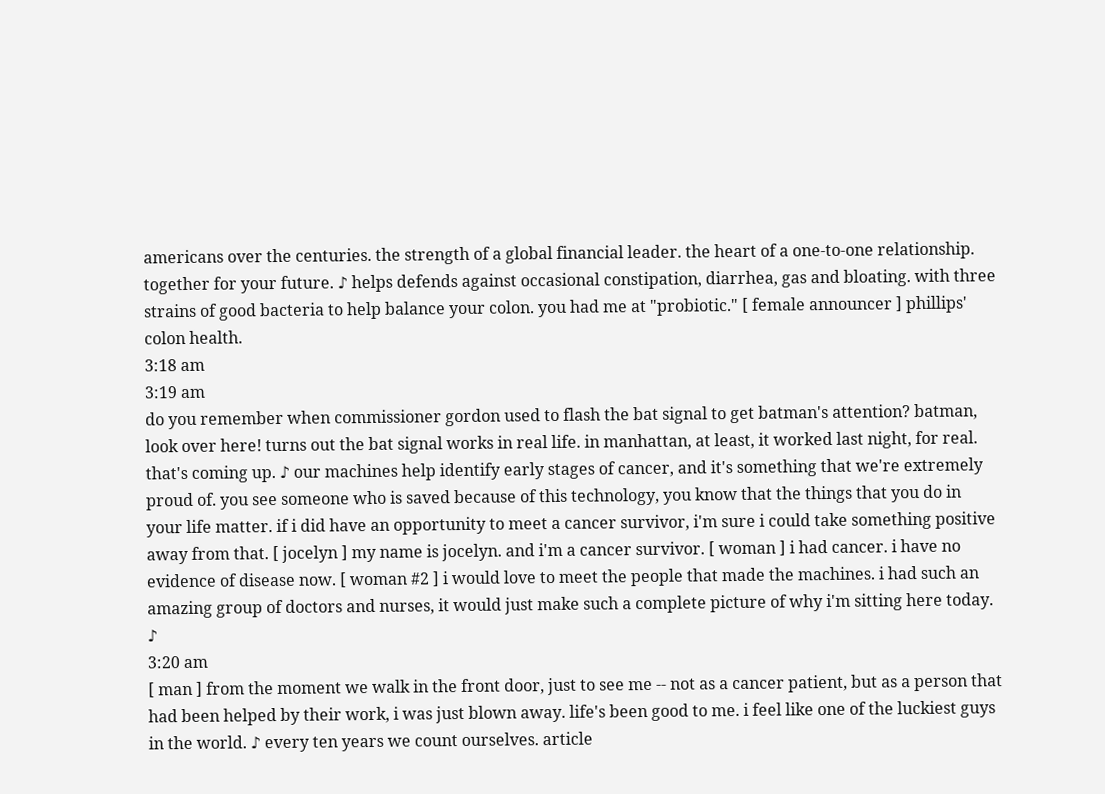americans over the centuries. the strength of a global financial leader. the heart of a one-to-one relationship. together for your future. ♪ helps defends against occasional constipation, diarrhea, gas and bloating. with three strains of good bacteria to help balance your colon. you had me at "probiotic." [ female announcer ] phillips' colon health.
3:18 am
3:19 am
do you remember when commissioner gordon used to flash the bat signal to get batman's attention? batman, look over here! turns out the bat signal works in real life. in manhattan, at least, it worked last night, for real. that's coming up. ♪ our machines help identify early stages of cancer, and it's something that we're extremely proud of. you see someone who is saved because of this technology, you know that the things that you do in your life matter. if i did have an opportunity to meet a cancer survivor, i'm sure i could take something positive away from that. [ jocelyn ] my name is jocelyn. and i'm a cancer survivor. [ woman ] i had cancer. i have no evidence of disease now. [ woman #2 ] i would love to meet the people that made the machines. i had such an amazing group of doctors and nurses, it would just make such a complete picture of why i'm sitting here today. ♪
3:20 am
[ man ] from the moment we walk in the front door, just to see me -- not as a cancer patient, but as a person that had been helped by their work, i was just blown away. life's been good to me. i feel like one of the luckiest guys in the world. ♪ every ten years we count ourselves. article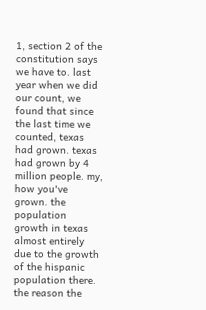1, section 2 of the constitution says we have to. last year when we did our count, we found that since the last time we counted, texas had grown. texas had grown by 4 million people. my, how you've grown. the population growth in texas almost entirely due to the growth of the hispanic population there. the reason the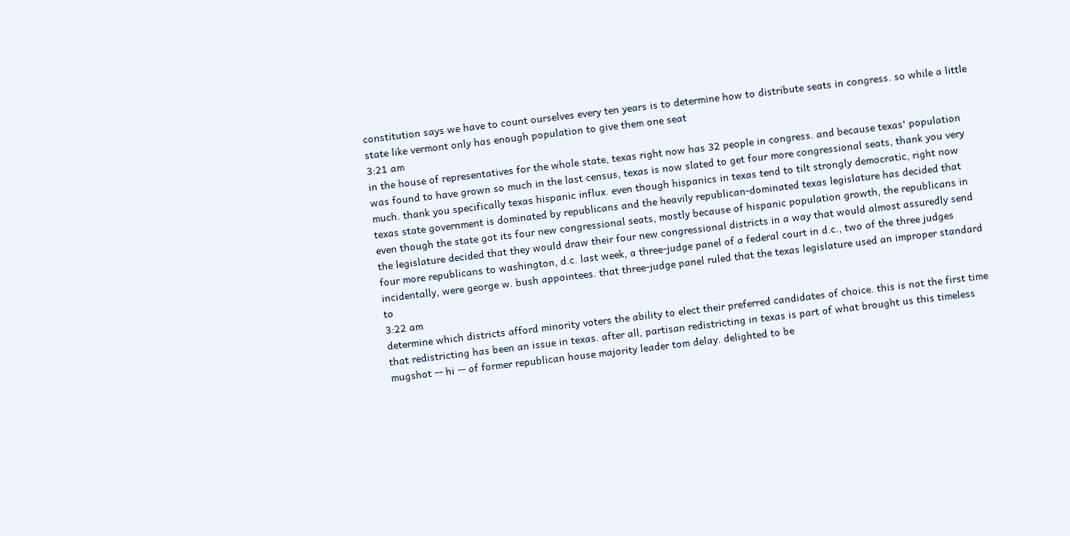constitution says we have to count ourselves every ten years is to determine how to distribute seats in congress. so while a little state like vermont only has enough population to give them one seat
3:21 am
in the house of representatives for the whole state, texas right now has 32 people in congress. and because texas' population was found to have grown so much in the last census, texas is now slated to get four more congressional seats, thank you very much. thank you specifically texas hispanic influx. even though hispanics in texas tend to tilt strongly democratic, right now texas state government is dominated by republicans and the heavily republican-dominated texas legislature has decided that even though the state got its four new congressional seats, mostly because of hispanic population growth, the republicans in the legislature decided that they would draw their four new congressional districts in a way that would almost assuredly send four more republicans to washington, d.c. last week, a three-judge panel of a federal court in d.c., two of the three judges incidentally, were george w. bush appointees. that three-judge panel ruled that the texas legislature used an improper standard to
3:22 am
determine which districts afford minority voters the ability to elect their preferred candidates of choice. this is not the first time that redistricting has been an issue in texas. after all, partisan redistricting in texas is part of what brought us this timeless mugshot -- hi -- of former republican house majority leader tom delay. delighted to be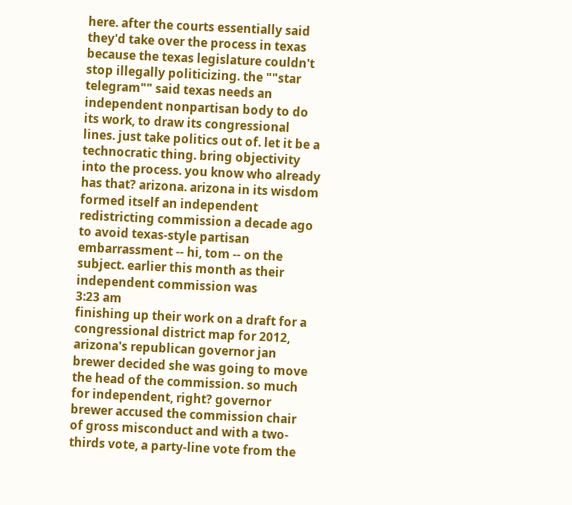here. after the courts essentially said they'd take over the process in texas because the texas legislature couldn't stop illegally politicizing. the ""star telegram"" said texas needs an independent nonpartisan body to do its work, to draw its congressional lines. just take politics out of. let it be a technocratic thing. bring objectivity into the process. you know who already has that? arizona. arizona in its wisdom formed itself an independent redistricting commission a decade ago to avoid texas-style partisan embarrassment -- hi, tom -- on the subject. earlier this month as their independent commission was
3:23 am
finishing up their work on a draft for a congressional district map for 2012, arizona's republican governor jan brewer decided she was going to move the head of the commission. so much for independent, right? governor brewer accused the commission chair of gross misconduct and with a two-thirds vote, a party-line vote from the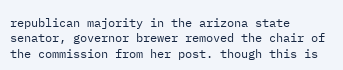republican majority in the arizona state senator, governor brewer removed the chair of the commission from her post. though this is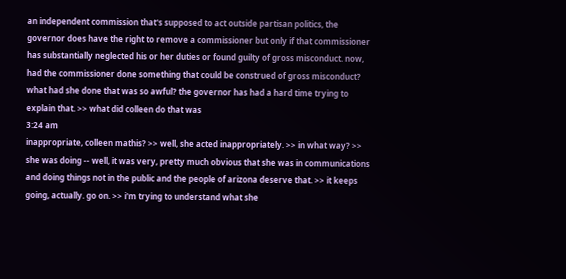an independent commission that's supposed to act outside partisan politics, the governor does have the right to remove a commissioner but only if that commissioner has substantially neglected his or her duties or found guilty of gross misconduct. now, had the commissioner done something that could be construed of gross misconduct? what had she done that was so awful? the governor has had a hard time trying to explain that. >> what did colleen do that was
3:24 am
inappropriate, colleen mathis? >> well, she acted inappropriately. >> in what way? >> she was doing -- well, it was very, pretty much obvious that she was in communications and doing things not in the public and the people of arizona deserve that. >> it keeps going, actually. go on. >> i'm trying to understand what she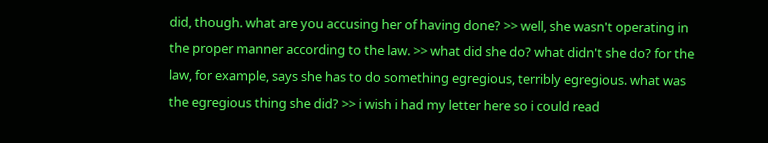did, though. what are you accusing her of having done? >> well, she wasn't operating in the proper manner according to the law. >> what did she do? what didn't she do? for the law, for example, says she has to do something egregious, terribly egregious. what was the egregious thing she did? >> i wish i had my letter here so i could read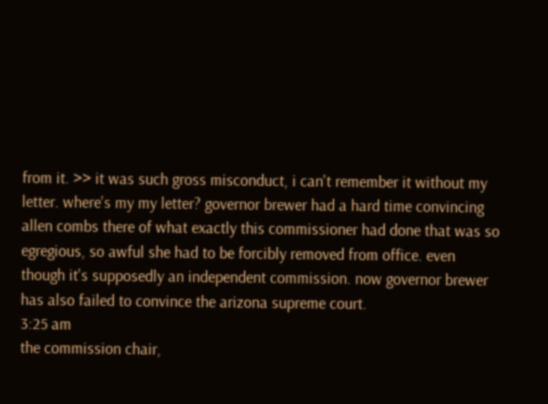from it. >> it was such gross misconduct, i can't remember it without my letter. where's my my letter? governor brewer had a hard time convincing allen combs there of what exactly this commissioner had done that was so egregious, so awful she had to be forcibly removed from office. even though it's supposedly an independent commission. now governor brewer has also failed to convince the arizona supreme court.
3:25 am
the commission chair,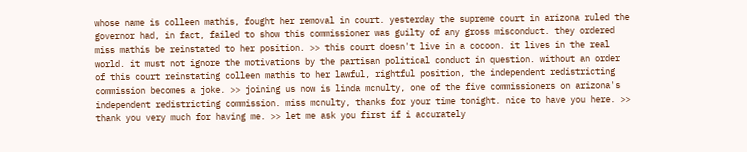whose name is colleen mathis, fought her removal in court. yesterday the supreme court in arizona ruled the governor had, in fact, failed to show this commissioner was guilty of any gross misconduct. they ordered miss mathis be reinstated to her position. >> this court doesn't live in a cocoon. it lives in the real world. it must not ignore the motivations by the partisan political conduct in question. without an order of this court reinstating colleen mathis to her lawful, rightful position, the independent redistricting commission becomes a joke. >> joining us now is linda mcnulty, one of the five commissioners on arizona's independent redistricting commission. miss mcnulty, thanks for your time tonight. nice to have you here. >> thank you very much for having me. >> let me ask you first if i accurately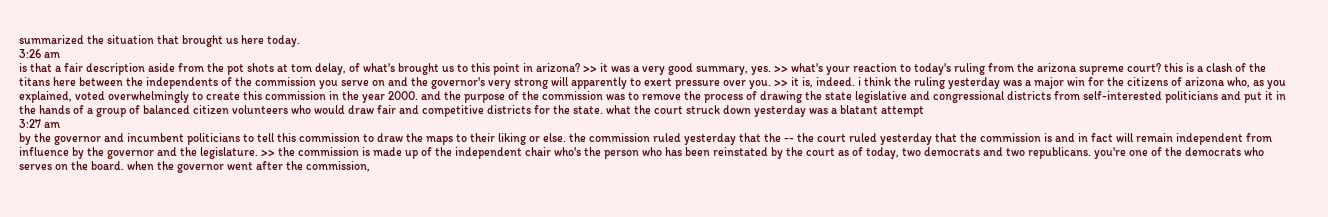summarized the situation that brought us here today.
3:26 am
is that a fair description aside from the pot shots at tom delay, of what's brought us to this point in arizona? >> it was a very good summary, yes. >> what's your reaction to today's ruling from the arizona supreme court? this is a clash of the titans here between the independents of the commission you serve on and the governor's very strong will apparently to exert pressure over you. >> it is, indeed. i think the ruling yesterday was a major win for the citizens of arizona who, as you explained, voted overwhelmingly to create this commission in the year 2000. and the purpose of the commission was to remove the process of drawing the state legislative and congressional districts from self-interested politicians and put it in the hands of a group of balanced citizen volunteers who would draw fair and competitive districts for the state. what the court struck down yesterday was a blatant attempt
3:27 am
by the governor and incumbent politicians to tell this commission to draw the maps to their liking or else. the commission ruled yesterday that the -- the court ruled yesterday that the commission is and in fact will remain independent from influence by the governor and the legislature. >> the commission is made up of the independent chair who's the person who has been reinstated by the court as of today, two democrats and two republicans. you're one of the democrats who serves on the board. when the governor went after the commission,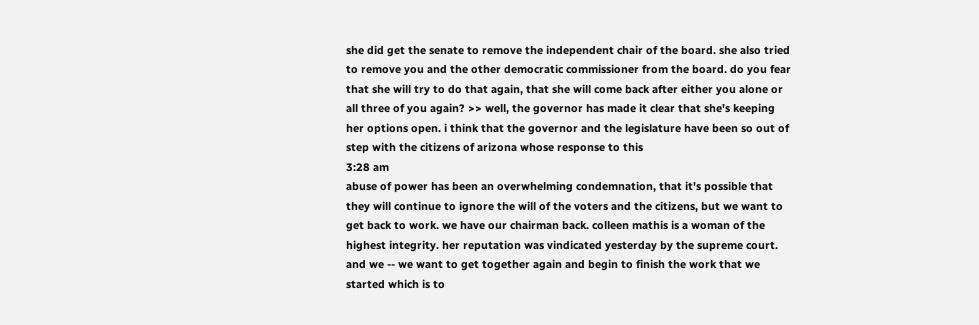she did get the senate to remove the independent chair of the board. she also tried to remove you and the other democratic commissioner from the board. do you fear that she will try to do that again, that she will come back after either you alone or all three of you again? >> well, the governor has made it clear that she's keeping her options open. i think that the governor and the legislature have been so out of step with the citizens of arizona whose response to this
3:28 am
abuse of power has been an overwhelming condemnation, that it's possible that they will continue to ignore the will of the voters and the citizens, but we want to get back to work. we have our chairman back. colleen mathis is a woman of the highest integrity. her reputation was vindicated yesterday by the supreme court. and we -- we want to get together again and begin to finish the work that we started which is to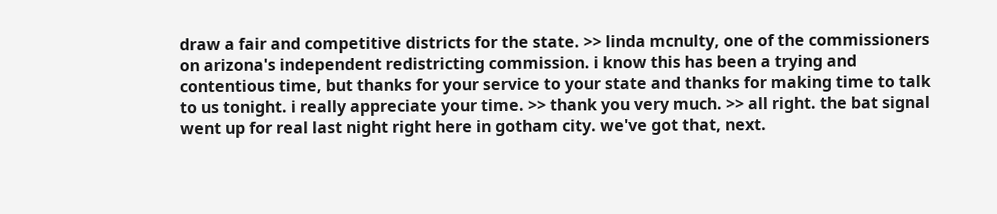draw a fair and competitive districts for the state. >> linda mcnulty, one of the commissioners on arizona's independent redistricting commission. i know this has been a trying and contentious time, but thanks for your service to your state and thanks for making time to talk to us tonight. i really appreciate your time. >> thank you very much. >> all right. the bat signal went up for real last night right here in gotham city. we've got that, next.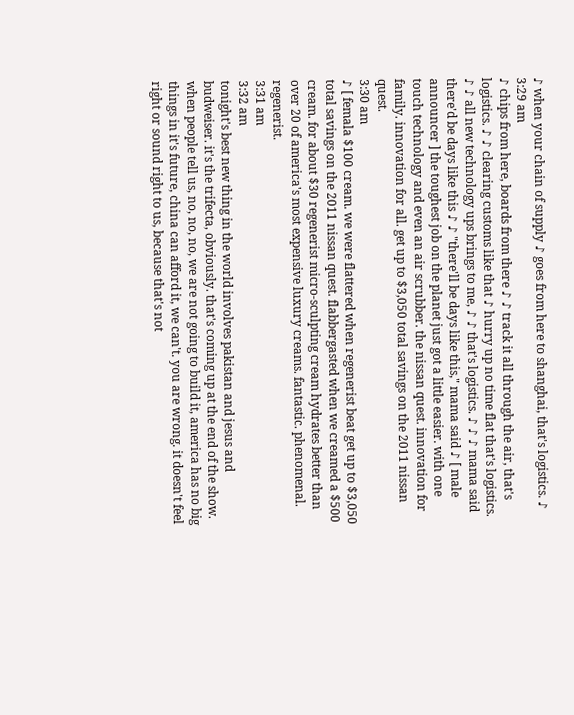♪ when your chain of supply ♪ goes from here to shanghai, that's logistics. ♪
3:29 am
♪ chips from here, boards from there ♪ ♪ track it all through the air, that's logistics. ♪ ♪ clearing customs like that ♪ hurry up no time flat that's logistics. ♪ ♪ all new technology ups brings to me, ♪ ♪ that's logistics. ♪ ♪ ♪ mama said there'd be days like this ♪ ♪ "there'll be days like this," mama said ♪ [ male announcer ] the toughest job on the planet just got a little easier. with one touch technology and even an air scrubber. the nissan quest. innovation for family. innovation for all. get up to $3,050 total savings on the 2011 nissan quest.
3:30 am
♪ [ femala $100 cream. we were flattered when regenerist beat get up to $3,050 total savings on the 2011 nissan quest. flabbergasted when we creamed a $500 cream. for about $30 regenerist micro-sculpting cream hydrates better than over 20 of america's most expensive luxury creams. fantastic. phenomenal. regenerist.
3:31 am
3:32 am
tonight's best new thing in the world involves pakistan and jesus and budweiser. it's the trifecta, obviously. that's coming up at the end of the show. when people tell us, no, no, no, we are not going to build it, america has no big things in it's future, china can afford it, we can't. you are wrong. it doesn't feel right or sound right to us, because that's not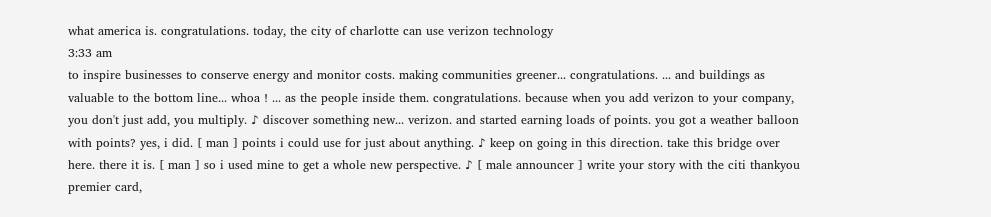what america is. congratulations. today, the city of charlotte can use verizon technology
3:33 am
to inspire businesses to conserve energy and monitor costs. making communities greener... congratulations. ... and buildings as valuable to the bottom line... whoa ! ... as the people inside them. congratulations. because when you add verizon to your company, you don't just add, you multiply. ♪ discover something new... verizon. and started earning loads of points. you got a weather balloon with points? yes, i did. [ man ] points i could use for just about anything. ♪ keep on going in this direction. take this bridge over here. there it is. [ man ] so i used mine to get a whole new perspective. ♪ [ male announcer ] write your story with the citi thankyou premier card,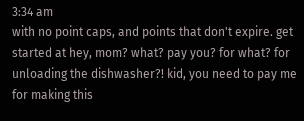3:34 am
with no point caps, and points that don't expire. get started at hey, mom? what? pay you? for what? for unloading the dishwasher?! kid, you need to pay me for making this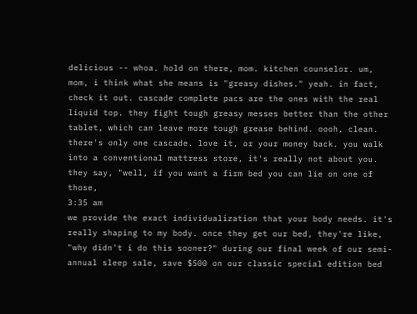delicious -- whoa. hold on there, mom. kitchen counselor. um, mom, i think what she means is "greasy dishes." yeah. in fact, check it out. cascade complete pacs are the ones with the real liquid top. they fight tough greasy messes better than the other tablet, which can leave more tough grease behind. oooh, clean. there's only one cascade. love it, or your money back. you walk into a conventional mattress store, it's really not about you. they say, "well, if you want a firm bed you can lie on one of those,
3:35 am
we provide the exact individualization that your body needs. it's really shaping to my body. once they get our bed, they're like, "why didn't i do this sooner?" during our final week of our semi-annual sleep sale, save $500 on our classic special edition bed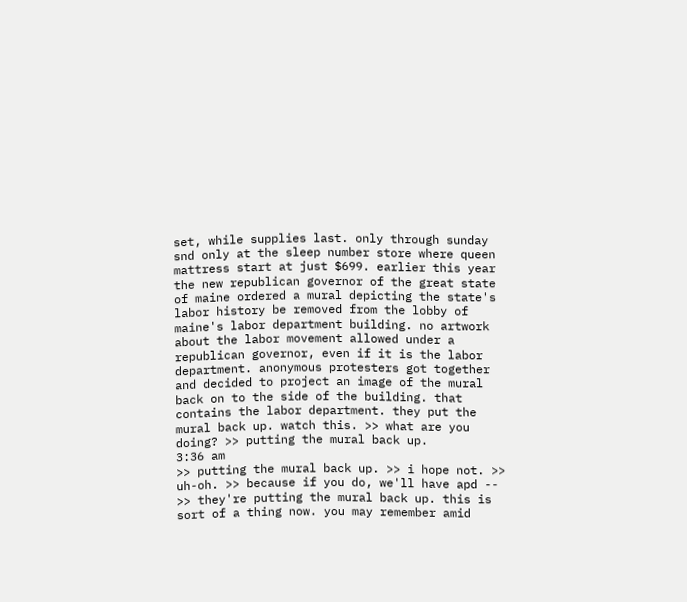set, while supplies last. only through sunday snd only at the sleep number store where queen mattress start at just $699. earlier this year the new republican governor of the great state of maine ordered a mural depicting the state's labor history be removed from the lobby of maine's labor department building. no artwork about the labor movement allowed under a republican governor, even if it is the labor department. anonymous protesters got together and decided to project an image of the mural back on to the side of the building. that contains the labor department. they put the mural back up. watch this. >> what are you doing? >> putting the mural back up.
3:36 am
>> putting the mural back up. >> i hope not. >> uh-oh. >> because if you do, we'll have apd -- >> they're putting the mural back up. this is sort of a thing now. you may remember amid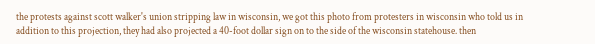the protests against scott walker's union stripping law in wisconsin, we got this photo from protesters in wisconsin who told us in addition to this projection, they had also projected a 40-foot dollar sign on to the side of the wisconsin statehouse. then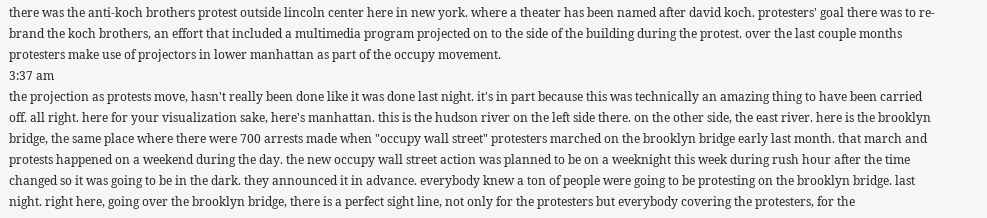there was the anti-koch brothers protest outside lincoln center here in new york. where a theater has been named after david koch. protesters' goal there was to re-brand the koch brothers, an effort that included a multimedia program projected on to the side of the building during the protest. over the last couple months protesters make use of projectors in lower manhattan as part of the occupy movement.
3:37 am
the projection as protests move, hasn't really been done like it was done last night. it's in part because this was technically an amazing thing to have been carried off. all right. here for your visualization sake, here's manhattan. this is the hudson river on the left side there. on the other side, the east river. here is the brooklyn bridge, the same place where there were 700 arrests made when "occupy wall street" protesters marched on the brooklyn bridge early last month. that march and protests happened on a weekend during the day. the new occupy wall street action was planned to be on a weeknight this week during rush hour after the time changed so it was going to be in the dark. they announced it in advance. everybody knew a ton of people were going to be protesting on the brooklyn bridge. last night. right here, going over the brooklyn bridge, there is a perfect sight line, not only for the protesters but everybody covering the protesters, for the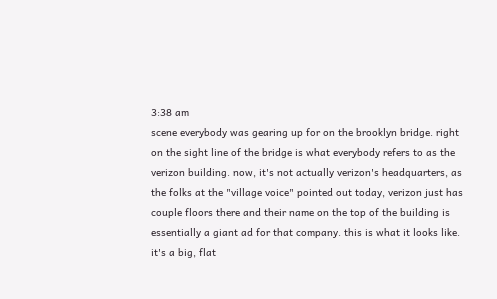3:38 am
scene everybody was gearing up for on the brooklyn bridge. right on the sight line of the bridge is what everybody refers to as the verizon building. now, it's not actually verizon's headquarters, as the folks at the "village voice" pointed out today, verizon just has couple floors there and their name on the top of the building is essentially a giant ad for that company. this is what it looks like. it's a big, flat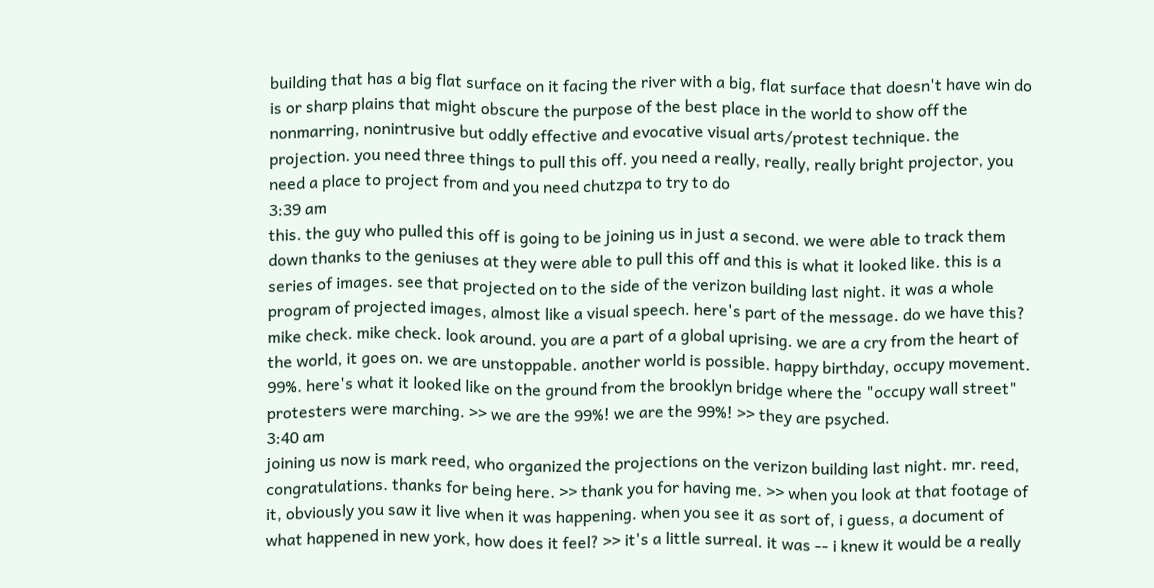building that has a big flat surface on it facing the river with a big, flat surface that doesn't have win do is or sharp plains that might obscure the purpose of the best place in the world to show off the nonmarring, nonintrusive but oddly effective and evocative visual arts/protest technique. the projection. you need three things to pull this off. you need a really, really, really bright projector, you need a place to project from and you need chutzpa to try to do
3:39 am
this. the guy who pulled this off is going to be joining us in just a second. we were able to track them down thanks to the geniuses at they were able to pull this off and this is what it looked like. this is a series of images. see that projected on to the side of the verizon building last night. it was a whole program of projected images, almost like a visual speech. here's part of the message. do we have this? mike check. mike check. look around. you are a part of a global uprising. we are a cry from the heart of the world, it goes on. we are unstoppable. another world is possible. happy birthday, occupy movement. 99%. here's what it looked like on the ground from the brooklyn bridge where the "occupy wall street" protesters were marching. >> we are the 99%! we are the 99%! >> they are psyched.
3:40 am
joining us now is mark reed, who organized the projections on the verizon building last night. mr. reed, congratulations. thanks for being here. >> thank you for having me. >> when you look at that footage of it, obviously you saw it live when it was happening. when you see it as sort of, i guess, a document of what happened in new york, how does it feel? >> it's a little surreal. it was -- i knew it would be a really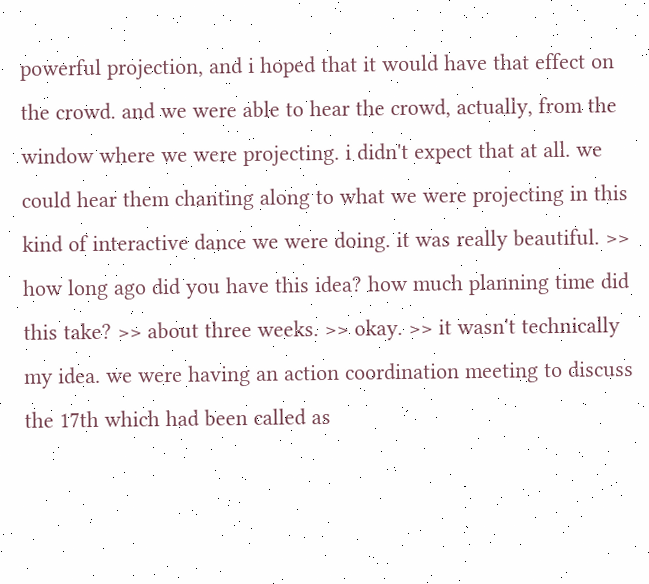powerful projection, and i hoped that it would have that effect on the crowd. and we were able to hear the crowd, actually, from the window where we were projecting. i didn't expect that at all. we could hear them chanting along to what we were projecting in this kind of interactive dance we were doing. it was really beautiful. >> how long ago did you have this idea? how much planning time did this take? >> about three weeks. >> okay. >> it wasn't technically my idea. we were having an action coordination meeting to discuss the 17th which had been called as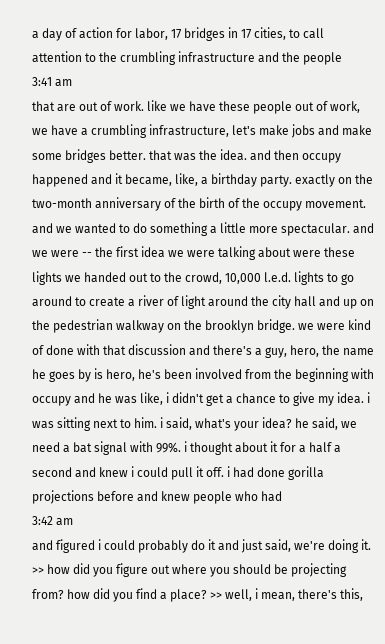a day of action for labor, 17 bridges in 17 cities, to call attention to the crumbling infrastructure and the people
3:41 am
that are out of work. like we have these people out of work, we have a crumbling infrastructure, let's make jobs and make some bridges better. that was the idea. and then occupy happened and it became, like, a birthday party. exactly on the two-month anniversary of the birth of the occupy movement. and we wanted to do something a little more spectacular. and we were -- the first idea we were talking about were these lights we handed out to the crowd, 10,000 l.e.d. lights to go around to create a river of light around the city hall and up on the pedestrian walkway on the brooklyn bridge. we were kind of done with that discussion and there's a guy, hero, the name he goes by is hero, he's been involved from the beginning with occupy and he was like, i didn't get a chance to give my idea. i was sitting next to him. i said, what's your idea? he said, we need a bat signal with 99%. i thought about it for a half a second and knew i could pull it off. i had done gorilla projections before and knew people who had
3:42 am
and figured i could probably do it and just said, we're doing it. >> how did you figure out where you should be projecting from? how did you find a place? >> well, i mean, there's this,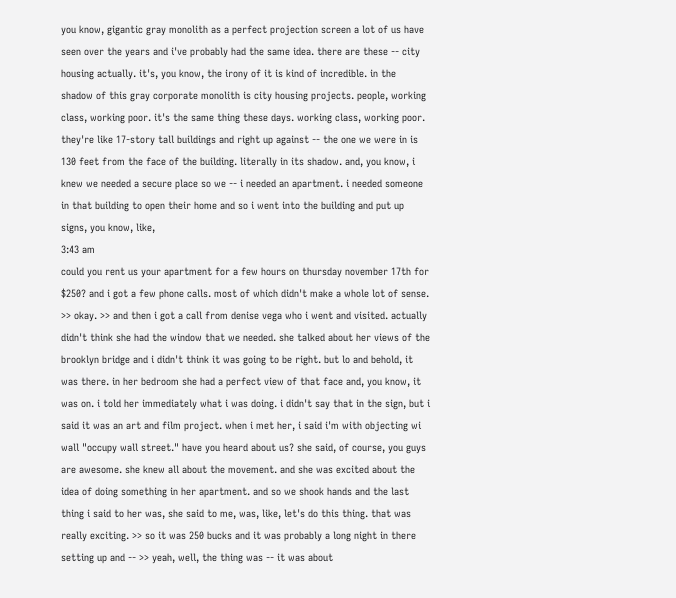you know, gigantic gray monolith as a perfect projection screen a lot of us have seen over the years and i've probably had the same idea. there are these -- city housing actually. it's, you know, the irony of it is kind of incredible. in the shadow of this gray corporate monolith is city housing projects. people, working class, working poor. it's the same thing these days. working class, working poor. they're like 17-story tall buildings and right up against -- the one we were in is 130 feet from the face of the building. literally in its shadow. and, you know, i knew we needed a secure place so we -- i needed an apartment. i needed someone in that building to open their home and so i went into the building and put up signs, you know, like,
3:43 am
could you rent us your apartment for a few hours on thursday november 17th for $250? and i got a few phone calls. most of which didn't make a whole lot of sense. >> okay. >> and then i got a call from denise vega who i went and visited. actually didn't think she had the window that we needed. she talked about her views of the brooklyn bridge and i didn't think it was going to be right. but lo and behold, it was there. in her bedroom she had a perfect view of that face and, you know, it was on. i told her immediately what i was doing. i didn't say that in the sign, but i said it was an art and film project. when i met her, i said i'm with objecting wi wall "occupy wall street." have you heard about us? she said, of course, you guys are awesome. she knew all about the movement. and she was excited about the idea of doing something in her apartment. and so we shook hands and the last thing i said to her was, she said to me, was, like, let's do this thing. that was really exciting. >> so it was 250 bucks and it was probably a long night in there setting up and -- >> yeah, well, the thing was -- it was about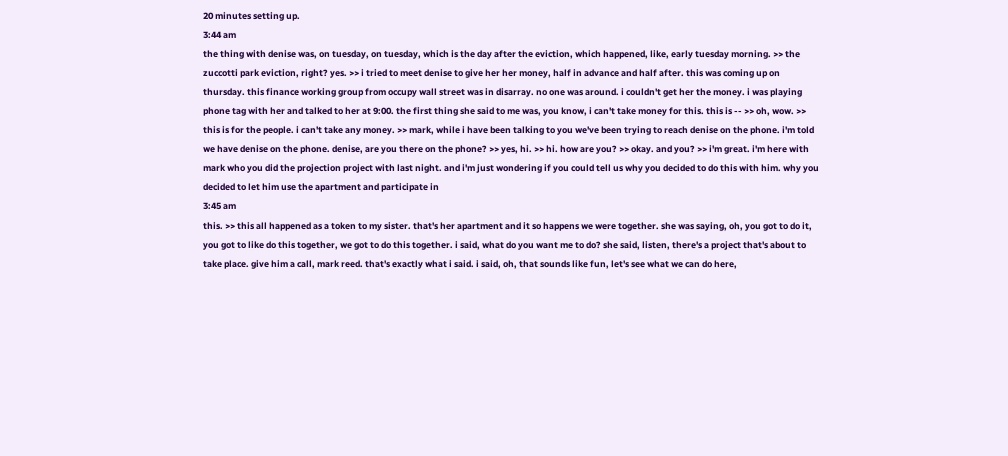20 minutes setting up.
3:44 am
the thing with denise was, on tuesday, on tuesday, which is the day after the eviction, which happened, like, early tuesday morning. >> the zuccotti park eviction, right? yes. >> i tried to meet denise to give her her money, half in advance and half after. this was coming up on thursday. this finance working group from occupy wall street was in disarray. no one was around. i couldn't get her the money. i was playing phone tag with her and talked to her at 9:00. the first thing she said to me was, you know, i can't take money for this. this is -- >> oh, wow. >> this is for the people. i can't take any money. >> mark, while i have been talking to you we've been trying to reach denise on the phone. i'm told we have denise on the phone. denise, are you there on the phone? >> yes, hi. >> hi. how are you? >> okay. and you? >> i'm great. i'm here with mark who you did the projection project with last night. and i'm just wondering if you could tell us why you decided to do this with him. why you decided to let him use the apartment and participate in
3:45 am
this. >> this all happened as a token to my sister. that's her apartment and it so happens we were together. she was saying, oh, you got to do it, you got to like do this together, we got to do this together. i said, what do you want me to do? she said, listen, there's a project that's about to take place. give him a call, mark reed. that's exactly what i said. i said, oh, that sounds like fun, let's see what we can do here,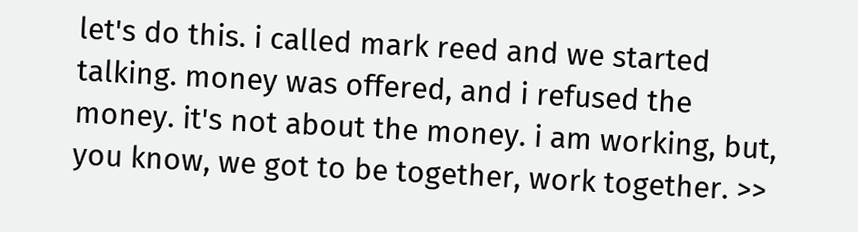let's do this. i called mark reed and we started talking. money was offered, and i refused the money. it's not about the money. i am working, but, you know, we got to be together, work together. >>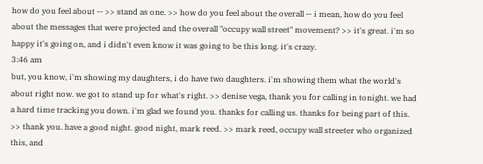how do you feel about -- >> stand as one. >> how do you feel about the overall -- i mean, how do you feel about the messages that were projected and the overall "occupy wall street" movement? >> it's great. i'm so happy it's going on, and i didn't even know it was going to be this long. it's crazy.
3:46 am
but, you know, i'm showing my daughters, i do have two daughters. i'm showing them what the world's about right now. we got to stand up for what's right. >> denise vega, thank you for calling in tonight. we had a hard time tracking you down. i'm glad we found you. thanks for calling us. thanks for being part of this. >> thank you. have a good night. good night, mark reed. >> mark reed, occupy wall streeter who organized this, and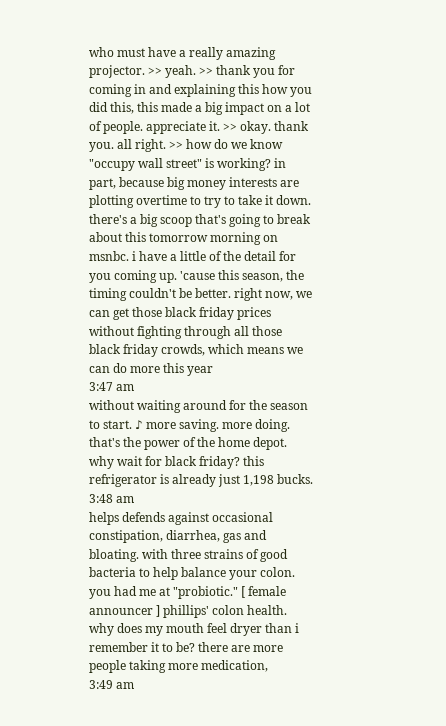who must have a really amazing projector. >> yeah. >> thank you for coming in and explaining this how you did this, this made a big impact on a lot of people. appreciate it. >> okay. thank you. all right. >> how do we know "occupy wall street" is working? in part, because big money interests are plotting overtime to try to take it down. there's a big scoop that's going to break about this tomorrow morning on msnbc. i have a little of the detail for you coming up. 'cause this season, the timing couldn't be better. right now, we can get those black friday prices without fighting through all those black friday crowds, which means we can do more this year
3:47 am
without waiting around for the season to start. ♪ more saving. more doing. that's the power of the home depot. why wait for black friday? this refrigerator is already just 1,198 bucks.
3:48 am
helps defends against occasional constipation, diarrhea, gas and bloating. with three strains of good bacteria to help balance your colon. you had me at "probiotic." [ female announcer ] phillips' colon health. why does my mouth feel dryer than i remember it to be? there are more people taking more medication,
3:49 am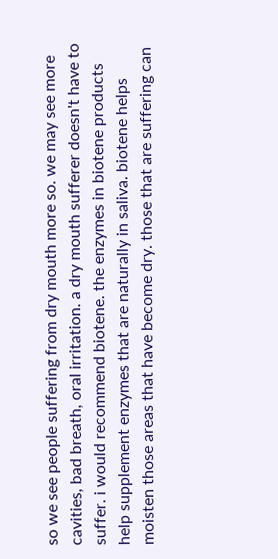so we see people suffering from dry mouth more so. we may see more cavities, bad breath, oral irritation. a dry mouth sufferer doesn't have to suffer. i would recommend biotene. the enzymes in biotene products help supplement enzymes that are naturally in saliva. biotene helps moisten those areas that have become dry. those that are suffering can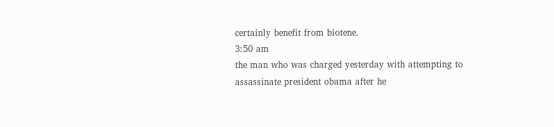certainly benefit from biotene.
3:50 am
the man who was charged yesterday with attempting to assassinate president obama after he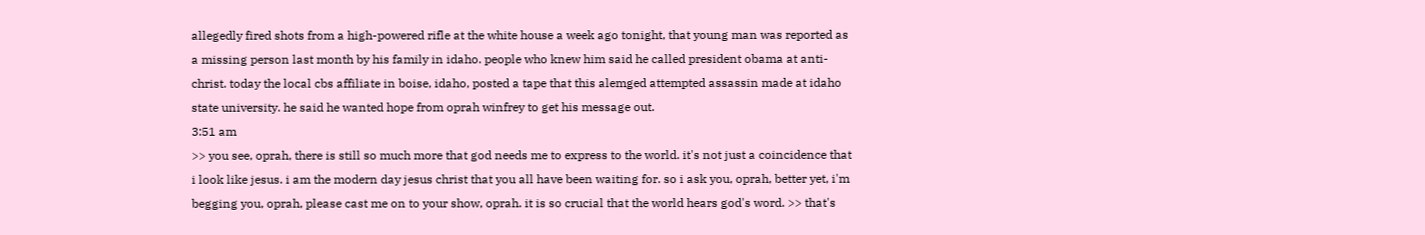allegedly fired shots from a high-powered rifle at the white house a week ago tonight, that young man was reported as a missing person last month by his family in idaho. people who knew him said he called president obama at anti-christ. today the local cbs affiliate in boise, idaho, posted a tape that this alemged attempted assassin made at idaho state university. he said he wanted hope from oprah winfrey to get his message out.
3:51 am
>> you see, oprah, there is still so much more that god needs me to express to the world. it's not just a coincidence that i look like jesus. i am the modern day jesus christ that you all have been waiting for. so i ask you, oprah, better yet, i'm begging you, oprah, please cast me on to your show, oprah. it is so crucial that the world hears god's word. >> that's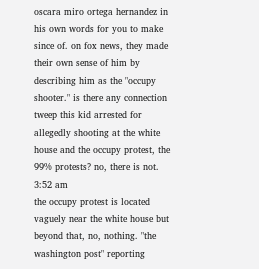oscara miro ortega hernandez in his own words for you to make since of. on fox news, they made their own sense of him by describing him as the "occupy shooter." is there any connection tweep this kid arrested for allegedly shooting at the white house and the occupy protest, the 99% protests? no, there is not.
3:52 am
the occupy protest is located vaguely near the white house but beyond that, no, nothing. "the washington post" reporting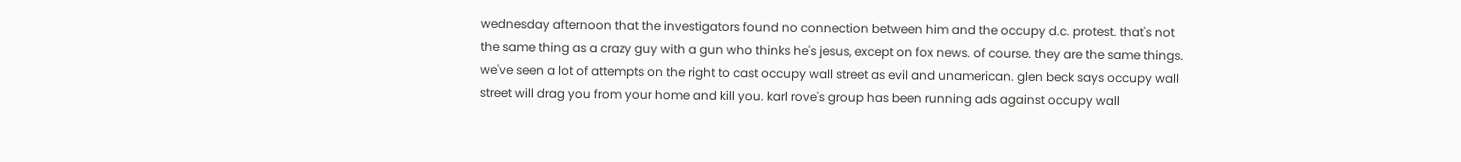wednesday afternoon that the investigators found no connection between him and the occupy d.c. protest. that's not the same thing as a crazy guy with a gun who thinks he's jesus, except on fox news. of course. they are the same things. we've seen a lot of attempts on the right to cast occupy wall street as evil and unamerican. glen beck says occupy wall street will drag you from your home and kill you. karl rove's group has been running ads against occupy wall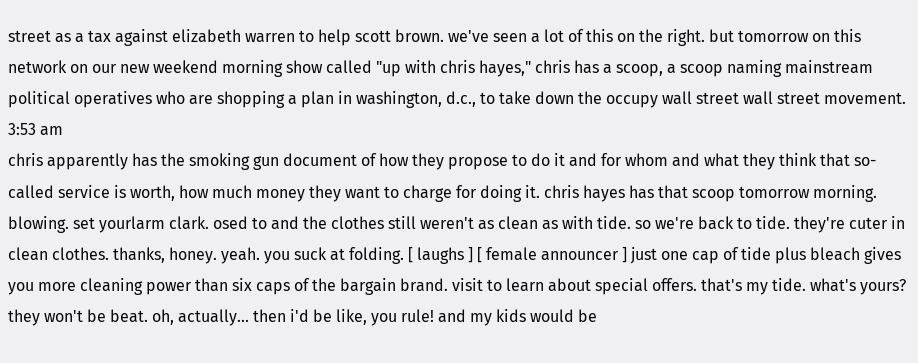street as a tax against elizabeth warren to help scott brown. we've seen a lot of this on the right. but tomorrow on this network on our new weekend morning show called "up with chris hayes," chris has a scoop, a scoop naming mainstream political operatives who are shopping a plan in washington, d.c., to take down the occupy wall street wall street movement.
3:53 am
chris apparently has the smoking gun document of how they propose to do it and for whom and what they think that so-called service is worth, how much money they want to charge for doing it. chris hayes has that scoop tomorrow morning. blowing. set yourlarm clark. osed to and the clothes still weren't as clean as with tide. so we're back to tide. they're cuter in clean clothes. thanks, honey. yeah. you suck at folding. [ laughs ] [ female announcer ] just one cap of tide plus bleach gives you more cleaning power than six caps of the bargain brand. visit to learn about special offers. that's my tide. what's yours? they won't be beat. oh, actually... then i'd be like, you rule! and my kids would be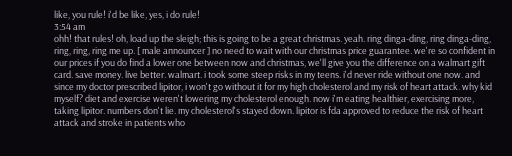like, you rule! i'd be like, yes, i do rule!
3:54 am
ohh! that rules! oh, load up the sleigh; this is going to be a great christmas. yeah. ring dinga-ding, ring dinga-ding, ring, ring, ring me up. [ male announcer ] no need to wait with our christmas price guarantee. we're so confident in our prices if you do find a lower one between now and christmas, we'll give you the difference on a walmart gift card. save money. live better. walmart. i took some steep risks in my teens. i'd never ride without one now. and since my doctor prescribed lipitor, i won't go without it for my high cholesterol and my risk of heart attack. why kid myself? diet and exercise weren't lowering my cholesterol enough. now i'm eating healthier, exercising more, taking lipitor. numbers don't lie. my cholesterol's stayed down. lipitor is fda approved to reduce the risk of heart attack and stroke in patients who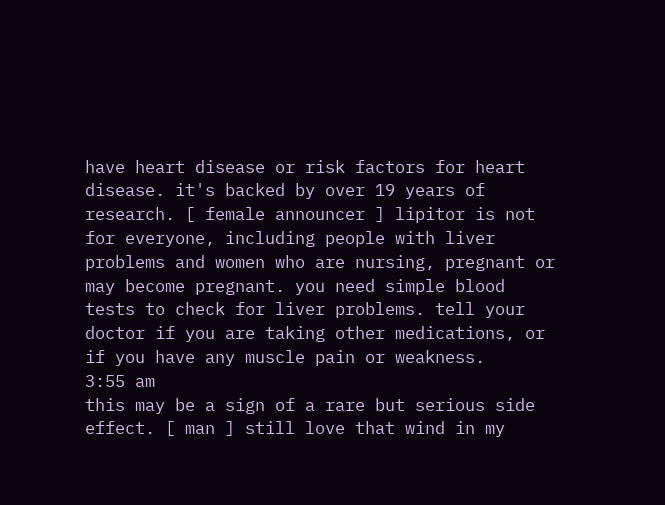have heart disease or risk factors for heart disease. it's backed by over 19 years of research. [ female announcer ] lipitor is not for everyone, including people with liver problems and women who are nursing, pregnant or may become pregnant. you need simple blood tests to check for liver problems. tell your doctor if you are taking other medications, or if you have any muscle pain or weakness.
3:55 am
this may be a sign of a rare but serious side effect. [ man ] still love that wind in my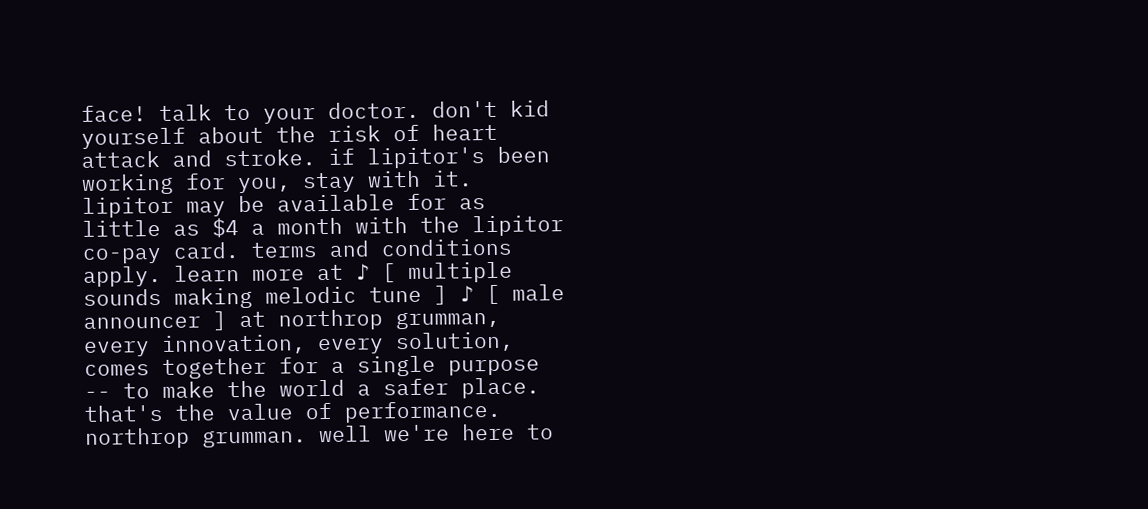face! talk to your doctor. don't kid yourself about the risk of heart attack and stroke. if lipitor's been working for you, stay with it. lipitor may be available for as little as $4 a month with the lipitor co-pay card. terms and conditions apply. learn more at ♪ [ multiple sounds making melodic tune ] ♪ [ male announcer ] at northrop grumman, every innovation, every solution, comes together for a single purpose -- to make the world a safer place. that's the value of performance. northrop grumman. well we're here to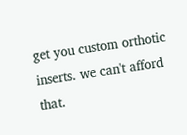get you custom orthotic inserts. we can't afford that.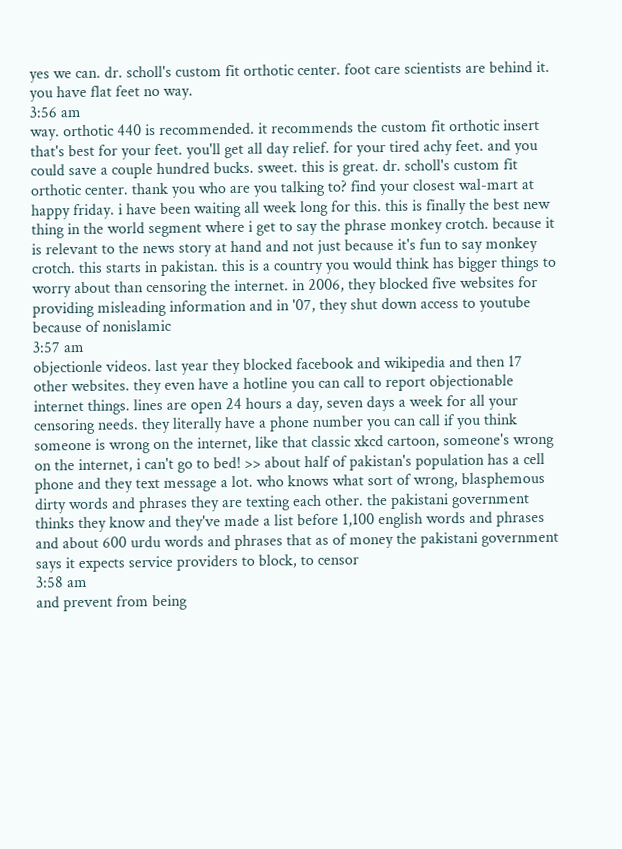yes we can. dr. scholl's custom fit orthotic center. foot care scientists are behind it. you have flat feet no way.
3:56 am
way. orthotic 440 is recommended. it recommends the custom fit orthotic insert that's best for your feet. you'll get all day relief. for your tired achy feet. and you could save a couple hundred bucks. sweet. this is great. dr. scholl's custom fit orthotic center. thank you who are you talking to? find your closest wal-mart at happy friday. i have been waiting all week long for this. this is finally the best new thing in the world segment where i get to say the phrase monkey crotch. because it is relevant to the news story at hand and not just because it's fun to say monkey crotch. this starts in pakistan. this is a country you would think has bigger things to worry about than censoring the internet. in 2006, they blocked five websites for providing misleading information and in '07, they shut down access to youtube because of nonislamic
3:57 am
objectionle videos. last year they blocked facebook and wikipedia and then 17 other websites. they even have a hotline you can call to report objectionable internet things. lines are open 24 hours a day, seven days a week for all your censoring needs. they literally have a phone number you can call if you think someone is wrong on the internet, like that classic xkcd cartoon, someone's wrong on the internet, i can't go to bed! >> about half of pakistan's population has a cell phone and they text message a lot. who knows what sort of wrong, blasphemous dirty words and phrases they are texting each other. the pakistani government thinks they know and they've made a list before 1,100 english words and phrases and about 600 urdu words and phrases that as of money the pakistani government says it expects service providers to block, to censor
3:58 am
and prevent from being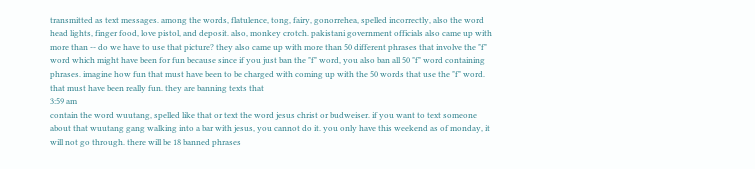transmitted as text messages. among the words, flatulence, tong, fairy, gonorrehea, spelled incorrectly, also the word head lights, finger food, love pistol, and deposit. also, monkey crotch. pakistani government officials also came up with more than -- do we have to use that picture? they also came up with more than 50 different phrases that involve the "f" word which might have been for fun because since if you just ban the "f" word, you also ban all 50 "f" word containing phrases. imagine how fun that must have been to be charged with coming up with the 50 words that use the "f" word. that must have been really fun. they are banning texts that
3:59 am
contain the word wuutang, spelled like that or text the word jesus christ or budweiser. if you want to text someone about that wuutang gang walking into a bar with jesus, you cannot do it. you only have this weekend as of monday, it will not go through. there will be 18 banned phrases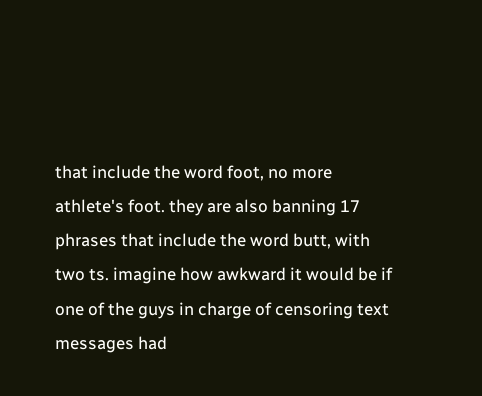that include the word foot, no more athlete's foot. they are also banning 17 phrases that include the word butt, with two ts. imagine how awkward it would be if one of the guys in charge of censoring text messages had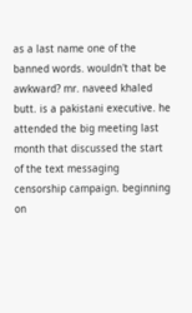as a last name one of the banned words. wouldn't that be awkward? mr. naveed khaled butt. is a pakistani executive. he attended the big meeting last month that discussed the start of the text messaging censorship campaign. beginning on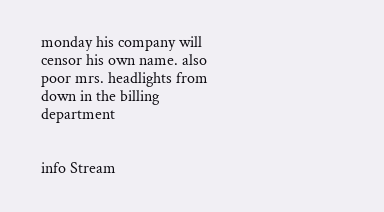monday his company will censor his own name. also poor mrs. headlights from down in the billing department


info Stream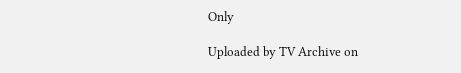Only

Uploaded by TV Archive on